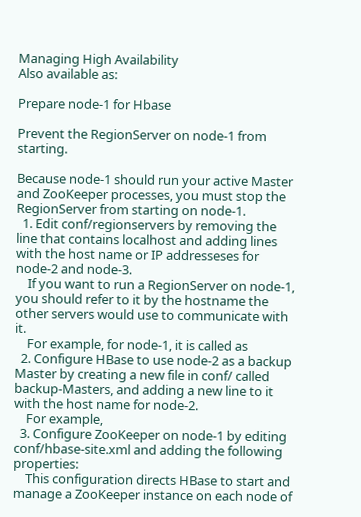Managing High Availability
Also available as:

Prepare node-1 for Hbase

Prevent the RegionServer on node-1 from starting.

Because node-1 should run your active Master and ZooKeeper processes, you must stop the RegionServer from starting on node-1.
  1. Edit conf/regionservers by removing the line that contains localhost and adding lines with the host name or IP addresseses for node-2 and node-3.
    If you want to run a RegionServer on node-1, you should refer to it by the hostname the other servers would use to communicate with it.
    For example, for node-1, it is called as
  2. Configure HBase to use node-2 as a backup Master by creating a new file in conf/ called backup-Masters, and adding a new line to it with the host name for node-2.
    For example,
  3. Configure ZooKeeper on node-1 by editing conf/hbase-site.xml and adding the following properties:
    This configuration directs HBase to start and manage a ZooKeeper instance on each node of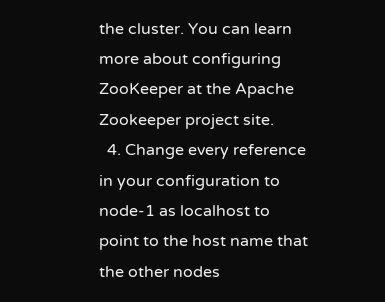the cluster. You can learn more about configuring ZooKeeper at the Apache Zookeeper project site.
  4. Change every reference in your configuration to node-1 as localhost to point to the host name that the other nodes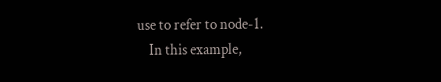use to refer to node-1.
    In this example,